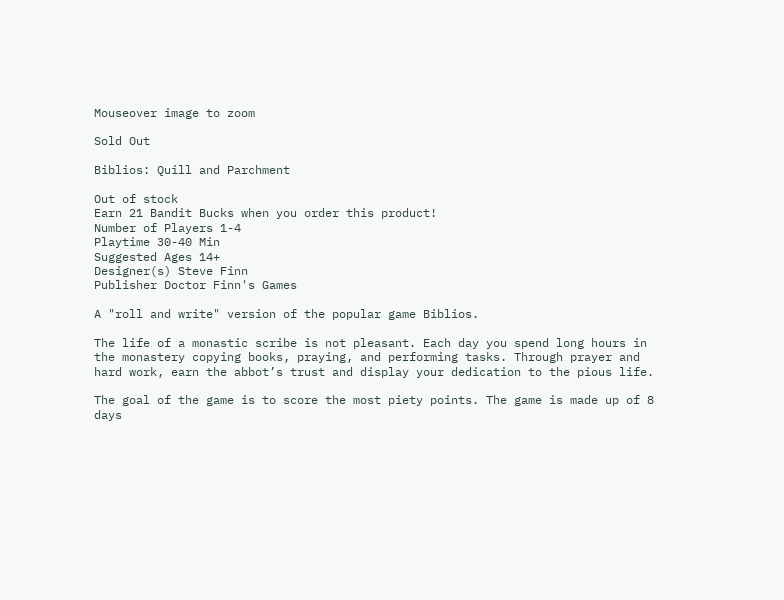Mouseover image to zoom

Sold Out

Biblios: Quill and Parchment

Out of stock
Earn 21 Bandit Bucks when you order this product!
Number of Players 1-4
Playtime 30-40 Min
Suggested Ages 14+
Designer(s) Steve Finn
Publisher Doctor Finn's Games

A "roll and write" version of the popular game Biblios.

The life of a monastic scribe is not pleasant. Each day you spend long hours in the monastery copying books, praying, and performing tasks. Through prayer and hard work, earn the abbot’s trust and display your dedication to the pious life.

The goal of the game is to score the most piety points. The game is made up of 8 days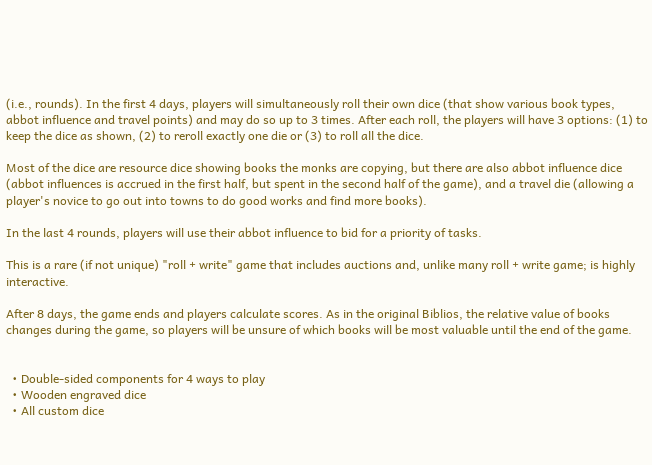(i.e., rounds). In the first 4 days, players will simultaneously roll their own dice (that show various book types, abbot influence and travel points) and may do so up to 3 times. After each roll, the players will have 3 options: (1) to keep the dice as shown, (2) to reroll exactly one die or (3) to roll all the dice.

Most of the dice are resource dice showing books the monks are copying, but there are also abbot influence dice (abbot influences is accrued in the first half, but spent in the second half of the game), and a travel die (allowing a player's novice to go out into towns to do good works and find more books).

In the last 4 rounds, players will use their abbot influence to bid for a priority of tasks.

This is a rare (if not unique) "roll + write" game that includes auctions and, unlike many roll + write game; is highly interactive.

After 8 days, the game ends and players calculate scores. As in the original Biblios, the relative value of books changes during the game, so players will be unsure of which books will be most valuable until the end of the game.


  • Double-sided components for 4 ways to play
  • Wooden engraved dice
  • All custom dice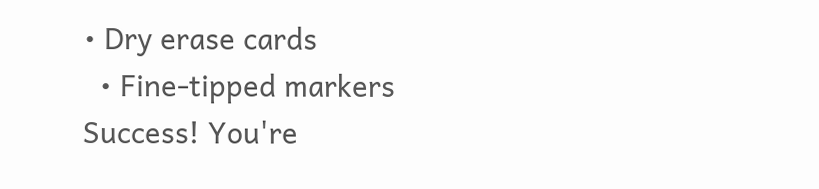• Dry erase cards
  • Fine-tipped markers
Success! You're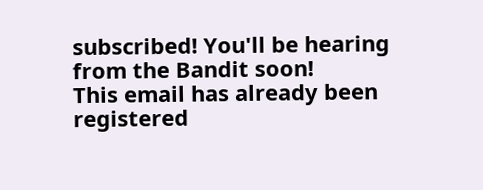subscribed! You'll be hearing from the Bandit soon!
This email has already been registered